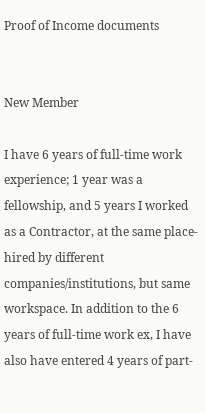Proof of Income documents


New Member

I have 6 years of full-time work experience; 1 year was a fellowship, and 5 years I worked as a Contractor, at the same place- hired by different companies/institutions, but same workspace. In addition to the 6 years of full-time work ex, I have also have entered 4 years of part-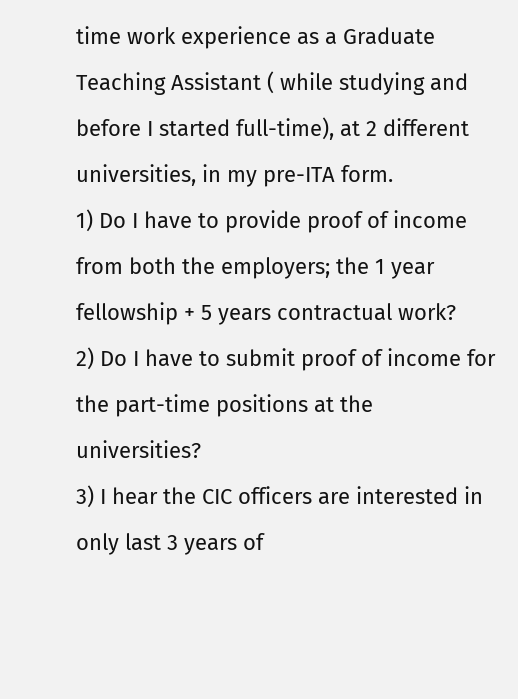time work experience as a Graduate Teaching Assistant ( while studying and before I started full-time), at 2 different universities, in my pre-ITA form.
1) Do I have to provide proof of income from both the employers; the 1 year fellowship + 5 years contractual work?
2) Do I have to submit proof of income for the part-time positions at the universities?
3) I hear the CIC officers are interested in only last 3 years of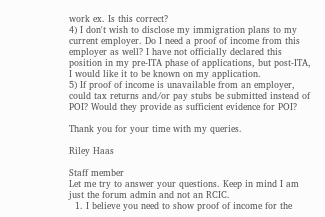work ex. Is this correct?
4) I don't wish to disclose my immigration plans to my current employer. Do I need a proof of income from this employer as well? I have not officially declared this position in my pre-ITA phase of applications, but post-ITA, I would like it to be known on my application.
5) If proof of income is unavailable from an employer, could tax returns and/or pay stubs be submitted instead of POI? Would they provide as sufficient evidence for POI?

Thank you for your time with my queries.

Riley Haas

Staff member
Let me try to answer your questions. Keep in mind I am just the forum admin and not an RCIC.
  1. I believe you need to show proof of income for the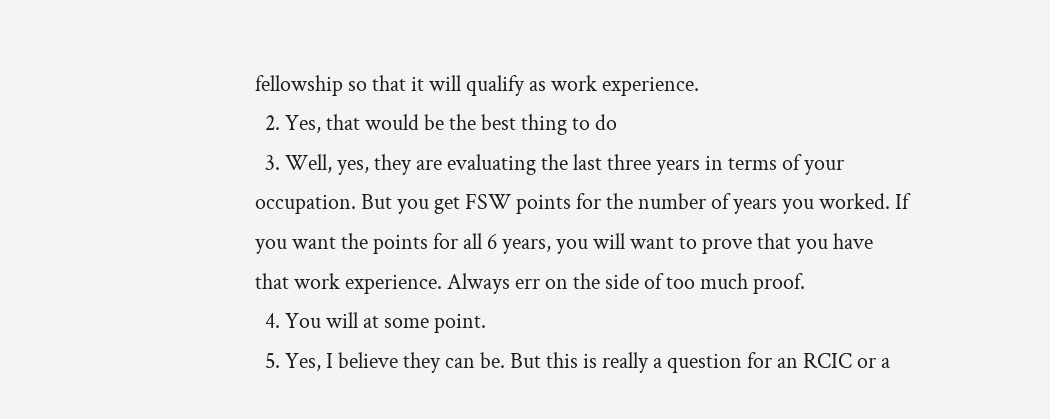fellowship so that it will qualify as work experience.
  2. Yes, that would be the best thing to do
  3. Well, yes, they are evaluating the last three years in terms of your occupation. But you get FSW points for the number of years you worked. If you want the points for all 6 years, you will want to prove that you have that work experience. Always err on the side of too much proof.
  4. You will at some point.
  5. Yes, I believe they can be. But this is really a question for an RCIC or a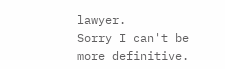lawyer.
Sorry I can't be more definitive.